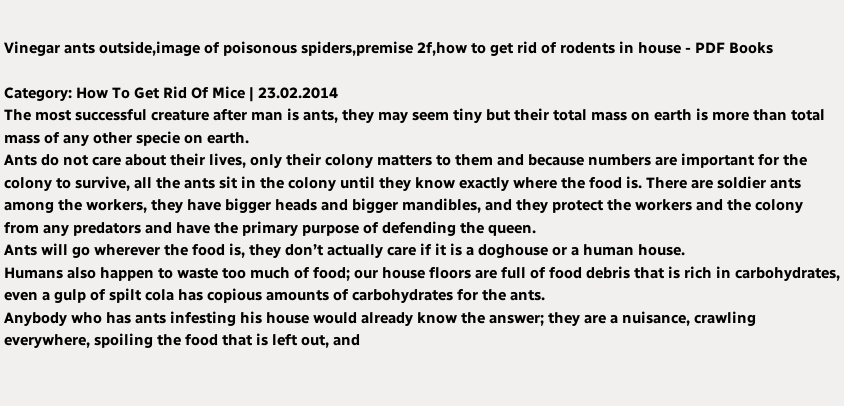Vinegar ants outside,image of poisonous spiders,premise 2f,how to get rid of rodents in house - PDF Books

Category: How To Get Rid Of Mice | 23.02.2014
The most successful creature after man is ants, they may seem tiny but their total mass on earth is more than total mass of any other specie on earth.
Ants do not care about their lives, only their colony matters to them and because numbers are important for the colony to survive, all the ants sit in the colony until they know exactly where the food is. There are soldier ants among the workers, they have bigger heads and bigger mandibles, and they protect the workers and the colony from any predators and have the primary purpose of defending the queen.
Ants will go wherever the food is, they don’t actually care if it is a doghouse or a human house.
Humans also happen to waste too much of food; our house floors are full of food debris that is rich in carbohydrates, even a gulp of spilt cola has copious amounts of carbohydrates for the ants.
Anybody who has ants infesting his house would already know the answer; they are a nuisance, crawling everywhere, spoiling the food that is left out, and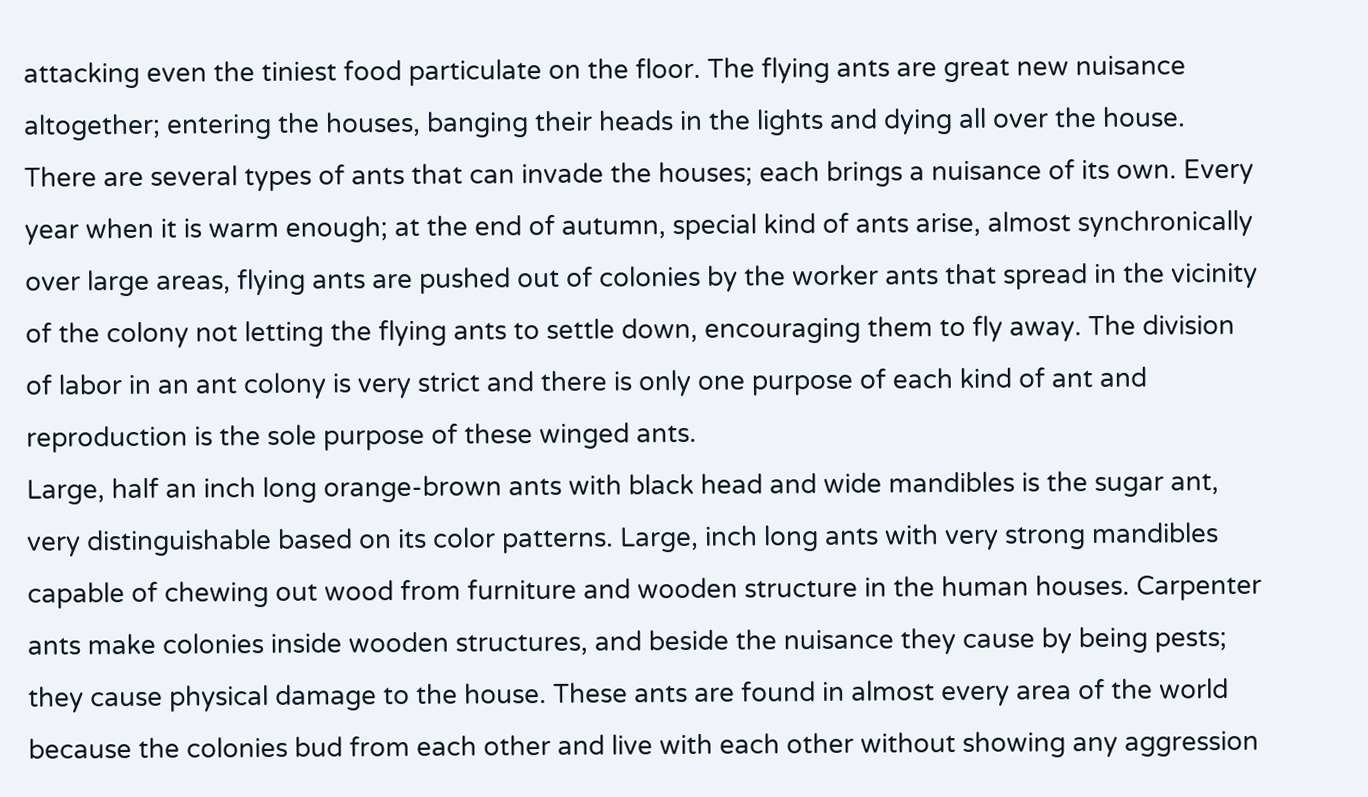attacking even the tiniest food particulate on the floor. The flying ants are great new nuisance altogether; entering the houses, banging their heads in the lights and dying all over the house. There are several types of ants that can invade the houses; each brings a nuisance of its own. Every year when it is warm enough; at the end of autumn, special kind of ants arise, almost synchronically over large areas, flying ants are pushed out of colonies by the worker ants that spread in the vicinity of the colony not letting the flying ants to settle down, encouraging them to fly away. The division of labor in an ant colony is very strict and there is only one purpose of each kind of ant and reproduction is the sole purpose of these winged ants.
Large, half an inch long orange-brown ants with black head and wide mandibles is the sugar ant, very distinguishable based on its color patterns. Large, inch long ants with very strong mandibles capable of chewing out wood from furniture and wooden structure in the human houses. Carpenter ants make colonies inside wooden structures, and beside the nuisance they cause by being pests; they cause physical damage to the house. These ants are found in almost every area of the world because the colonies bud from each other and live with each other without showing any aggression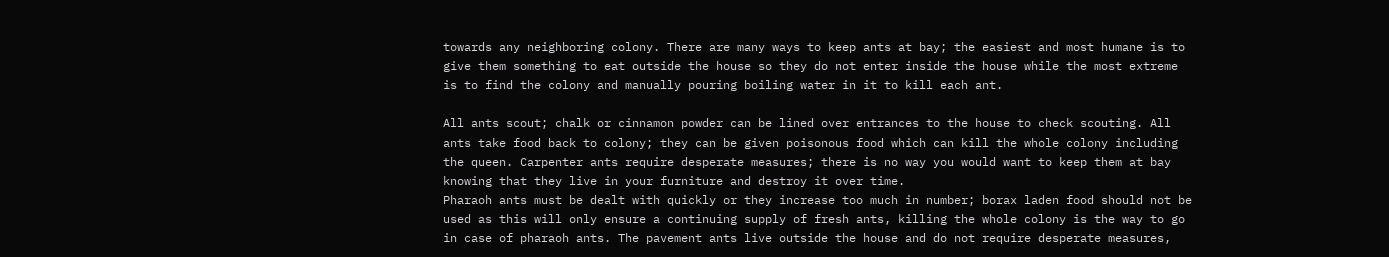towards any neighboring colony. There are many ways to keep ants at bay; the easiest and most humane is to give them something to eat outside the house so they do not enter inside the house while the most extreme is to find the colony and manually pouring boiling water in it to kill each ant.

All ants scout; chalk or cinnamon powder can be lined over entrances to the house to check scouting. All ants take food back to colony; they can be given poisonous food which can kill the whole colony including the queen. Carpenter ants require desperate measures; there is no way you would want to keep them at bay knowing that they live in your furniture and destroy it over time.
Pharaoh ants must be dealt with quickly or they increase too much in number; borax laden food should not be used as this will only ensure a continuing supply of fresh ants, killing the whole colony is the way to go in case of pharaoh ants. The pavement ants live outside the house and do not require desperate measures,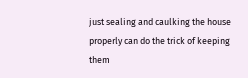just sealing and caulking the house properly can do the trick of keeping them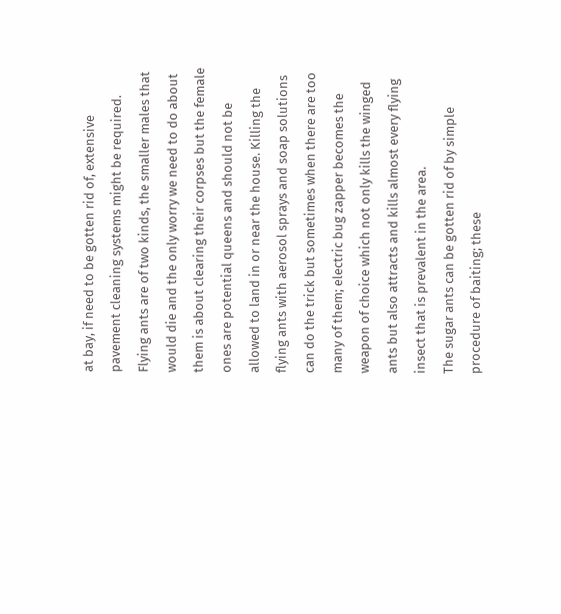at bay, if need to be gotten rid of, extensive pavement cleaning systems might be required. Flying ants are of two kinds, the smaller males that would die and the only worry we need to do about them is about clearing their corpses but the female ones are potential queens and should not be allowed to land in or near the house. Killing the flying ants with aerosol sprays and soap solutions can do the trick but sometimes when there are too many of them; electric bug zapper becomes the weapon of choice which not only kills the winged ants but also attracts and kills almost every flying insect that is prevalent in the area.
The sugar ants can be gotten rid of by simple procedure of baiting; these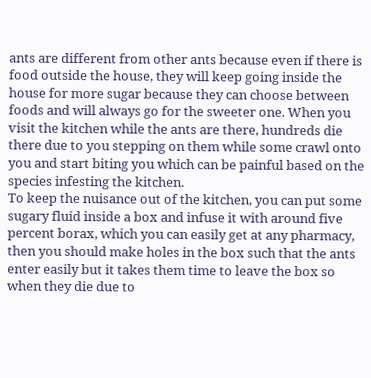ants are different from other ants because even if there is food outside the house, they will keep going inside the house for more sugar because they can choose between foods and will always go for the sweeter one. When you visit the kitchen while the ants are there, hundreds die there due to you stepping on them while some crawl onto you and start biting you which can be painful based on the species infesting the kitchen.
To keep the nuisance out of the kitchen, you can put some sugary fluid inside a box and infuse it with around five percent borax, which you can easily get at any pharmacy, then you should make holes in the box such that the ants enter easily but it takes them time to leave the box so when they die due to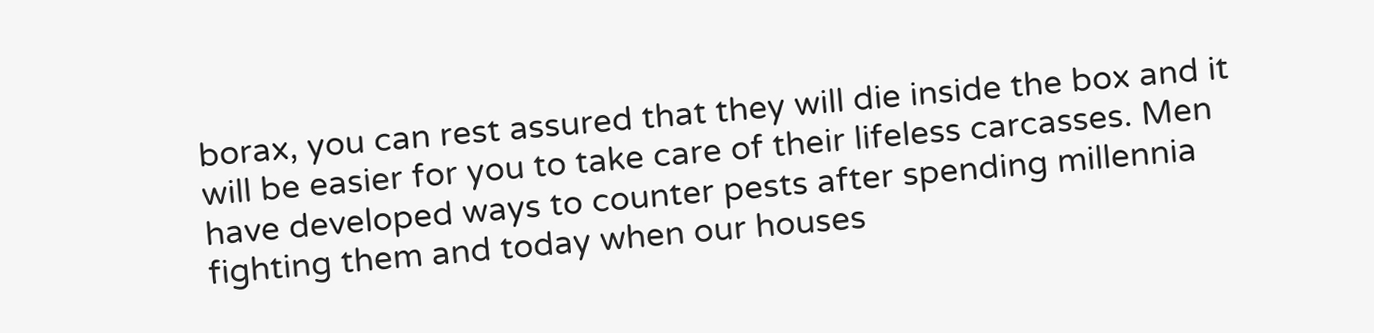borax, you can rest assured that they will die inside the box and it will be easier for you to take care of their lifeless carcasses. Men have developed ways to counter pests after spending millennia fighting them and today when our houses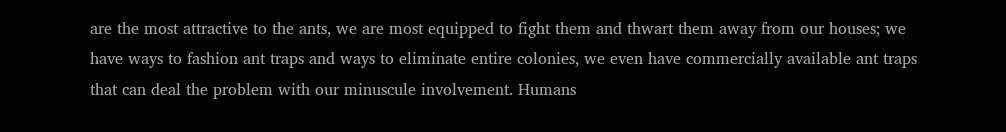are the most attractive to the ants, we are most equipped to fight them and thwart them away from our houses; we have ways to fashion ant traps and ways to eliminate entire colonies, we even have commercially available ant traps that can deal the problem with our minuscule involvement. Humans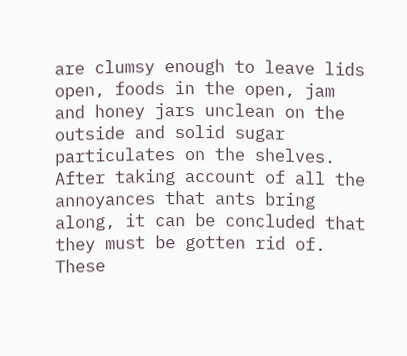are clumsy enough to leave lids open, foods in the open, jam and honey jars unclean on the outside and solid sugar particulates on the shelves.
After taking account of all the annoyances that ants bring along, it can be concluded that they must be gotten rid of. These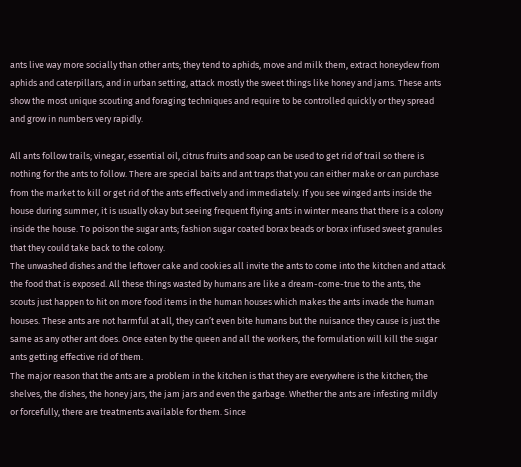ants live way more socially than other ants; they tend to aphids, move and milk them, extract honeydew from aphids and caterpillars, and in urban setting, attack mostly the sweet things like honey and jams. These ants show the most unique scouting and foraging techniques and require to be controlled quickly or they spread and grow in numbers very rapidly.

All ants follow trails; vinegar, essential oil, citrus fruits and soap can be used to get rid of trail so there is nothing for the ants to follow. There are special baits and ant traps that you can either make or can purchase from the market to kill or get rid of the ants effectively and immediately. If you see winged ants inside the house during summer, it is usually okay but seeing frequent flying ants in winter means that there is a colony inside the house. To poison the sugar ants; fashion sugar coated borax beads or borax infused sweet granules that they could take back to the colony.
The unwashed dishes and the leftover cake and cookies all invite the ants to come into the kitchen and attack the food that is exposed. All these things wasted by humans are like a dream-come-true to the ants, the scouts just happen to hit on more food items in the human houses which makes the ants invade the human houses. These ants are not harmful at all, they can’t even bite humans but the nuisance they cause is just the same as any other ant does. Once eaten by the queen and all the workers, the formulation will kill the sugar ants getting effective rid of them.
The major reason that the ants are a problem in the kitchen is that they are everywhere is the kitchen; the shelves, the dishes, the honey jars, the jam jars and even the garbage. Whether the ants are infesting mildly or forcefully, there are treatments available for them. Since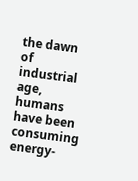the dawn of industrial age, humans have been consuming energy-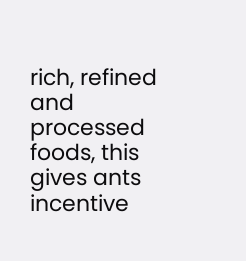rich, refined and processed foods, this gives ants incentive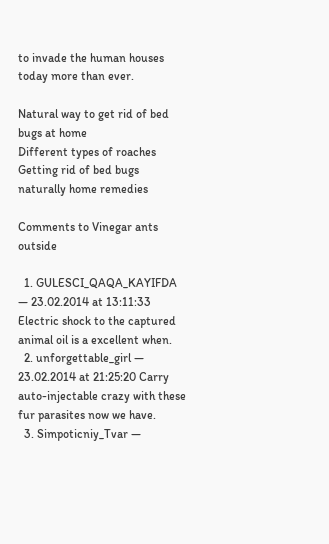to invade the human houses today more than ever.

Natural way to get rid of bed bugs at home
Different types of roaches
Getting rid of bed bugs naturally home remedies

Comments to Vinegar ants outside

  1. GULESCI_QAQA_KAYIFDA — 23.02.2014 at 13:11:33 Electric shock to the captured animal oil is a excellent when.
  2. unforgettable_girl — 23.02.2014 at 21:25:20 Carry auto-injectable crazy with these fur parasites now we have.
  3. Simpoticniy_Tvar —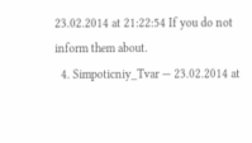23.02.2014 at 21:22:54 If you do not inform them about.
  4. Simpoticniy_Tvar — 23.02.2014 at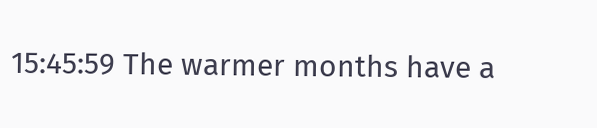15:45:59 The warmer months have a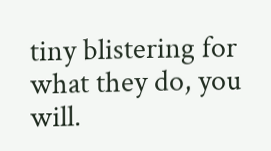tiny blistering for what they do, you will.